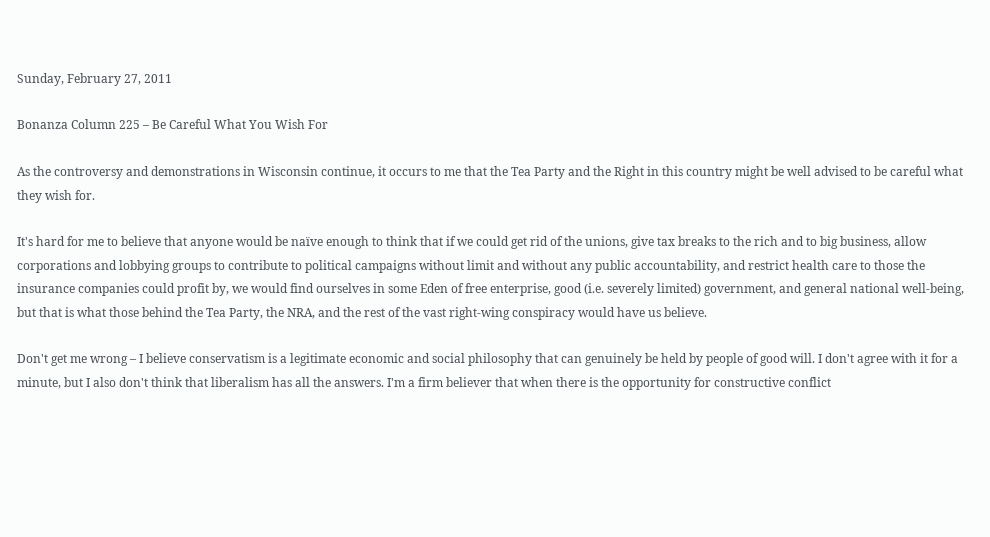Sunday, February 27, 2011

Bonanza Column 225 – Be Careful What You Wish For

As the controversy and demonstrations in Wisconsin continue, it occurs to me that the Tea Party and the Right in this country might be well advised to be careful what they wish for.

It's hard for me to believe that anyone would be naïve enough to think that if we could get rid of the unions, give tax breaks to the rich and to big business, allow corporations and lobbying groups to contribute to political campaigns without limit and without any public accountability, and restrict health care to those the insurance companies could profit by, we would find ourselves in some Eden of free enterprise, good (i.e. severely limited) government, and general national well-being, but that is what those behind the Tea Party, the NRA, and the rest of the vast right-wing conspiracy would have us believe.

Don't get me wrong – I believe conservatism is a legitimate economic and social philosophy that can genuinely be held by people of good will. I don't agree with it for a minute, but I also don't think that liberalism has all the answers. I'm a firm believer that when there is the opportunity for constructive conflict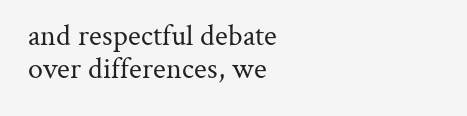and respectful debate over differences, we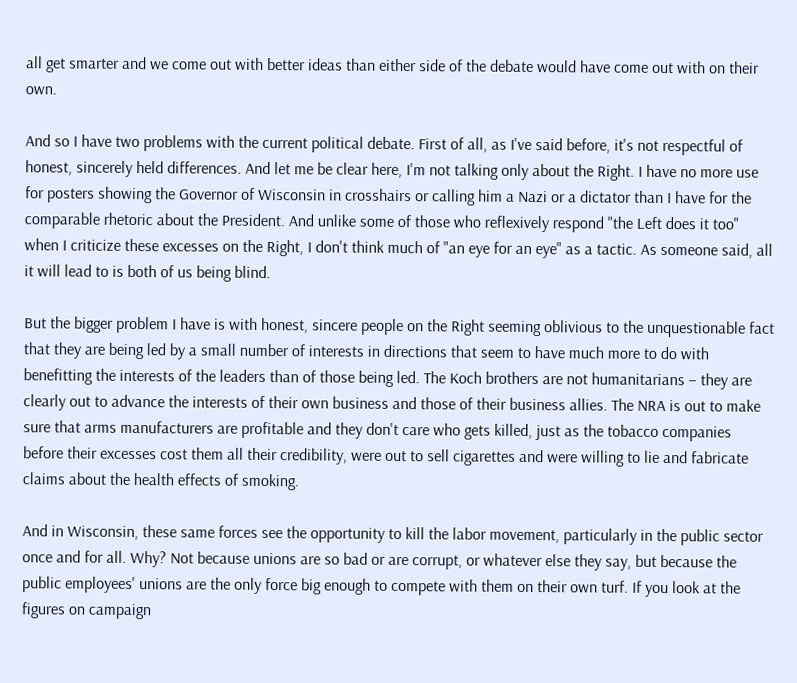all get smarter and we come out with better ideas than either side of the debate would have come out with on their own.

And so I have two problems with the current political debate. First of all, as I've said before, it's not respectful of honest, sincerely held differences. And let me be clear here, I'm not talking only about the Right. I have no more use for posters showing the Governor of Wisconsin in crosshairs or calling him a Nazi or a dictator than I have for the comparable rhetoric about the President. And unlike some of those who reflexively respond "the Left does it too" when I criticize these excesses on the Right, I don't think much of "an eye for an eye" as a tactic. As someone said, all it will lead to is both of us being blind.

But the bigger problem I have is with honest, sincere people on the Right seeming oblivious to the unquestionable fact that they are being led by a small number of interests in directions that seem to have much more to do with benefitting the interests of the leaders than of those being led. The Koch brothers are not humanitarians – they are clearly out to advance the interests of their own business and those of their business allies. The NRA is out to make sure that arms manufacturers are profitable and they don't care who gets killed, just as the tobacco companies before their excesses cost them all their credibility, were out to sell cigarettes and were willing to lie and fabricate claims about the health effects of smoking.

And in Wisconsin, these same forces see the opportunity to kill the labor movement, particularly in the public sector once and for all. Why? Not because unions are so bad or are corrupt, or whatever else they say, but because the public employees' unions are the only force big enough to compete with them on their own turf. If you look at the figures on campaign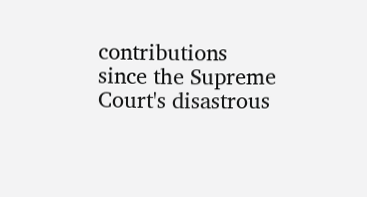contributions since the Supreme Court's disastrous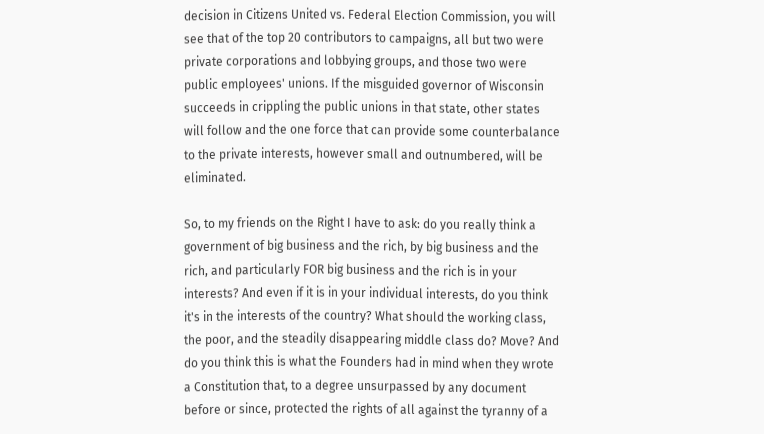decision in Citizens United vs. Federal Election Commission, you will see that of the top 20 contributors to campaigns, all but two were private corporations and lobbying groups, and those two were public employees' unions. If the misguided governor of Wisconsin succeeds in crippling the public unions in that state, other states will follow and the one force that can provide some counterbalance to the private interests, however small and outnumbered, will be eliminated.

So, to my friends on the Right I have to ask: do you really think a government of big business and the rich, by big business and the rich, and particularly FOR big business and the rich is in your interests? And even if it is in your individual interests, do you think it's in the interests of the country? What should the working class, the poor, and the steadily disappearing middle class do? Move? And do you think this is what the Founders had in mind when they wrote a Constitution that, to a degree unsurpassed by any document before or since, protected the rights of all against the tyranny of a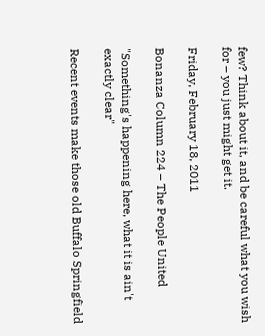few? Think about it, and be careful what you wish for – you just might get it.

Friday, February 18, 2011

Bonanza Column 224 – The People United

"Something's happening here, what it is ain't exactly clear"

Recent events make those old Buffalo Springfield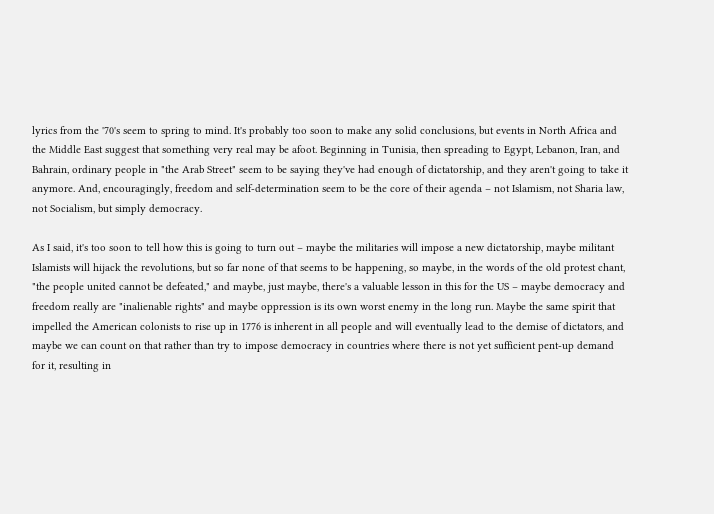lyrics from the '70's seem to spring to mind. It's probably too soon to make any solid conclusions, but events in North Africa and the Middle East suggest that something very real may be afoot. Beginning in Tunisia, then spreading to Egypt, Lebanon, Iran, and Bahrain, ordinary people in "the Arab Street" seem to be saying they've had enough of dictatorship, and they aren't going to take it anymore. And, encouragingly, freedom and self-determination seem to be the core of their agenda – not Islamism, not Sharia law, not Socialism, but simply democracy.

As I said, it's too soon to tell how this is going to turn out – maybe the militaries will impose a new dictatorship, maybe militant Islamists will hijack the revolutions, but so far none of that seems to be happening, so maybe, in the words of the old protest chant, "the people united cannot be defeated," and maybe, just maybe, there's a valuable lesson in this for the US – maybe democracy and freedom really are "inalienable rights" and maybe oppression is its own worst enemy in the long run. Maybe the same spirit that impelled the American colonists to rise up in 1776 is inherent in all people and will eventually lead to the demise of dictators, and maybe we can count on that rather than try to impose democracy in countries where there is not yet sufficient pent-up demand for it, resulting in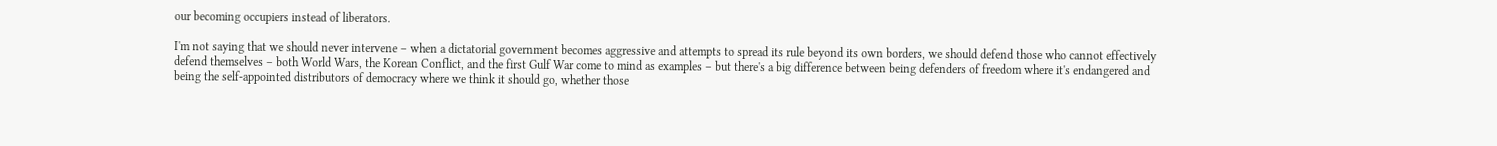our becoming occupiers instead of liberators.

I'm not saying that we should never intervene – when a dictatorial government becomes aggressive and attempts to spread its rule beyond its own borders, we should defend those who cannot effectively defend themselves – both World Wars, the Korean Conflict, and the first Gulf War come to mind as examples – but there's a big difference between being defenders of freedom where it's endangered and being the self-appointed distributors of democracy where we think it should go, whether those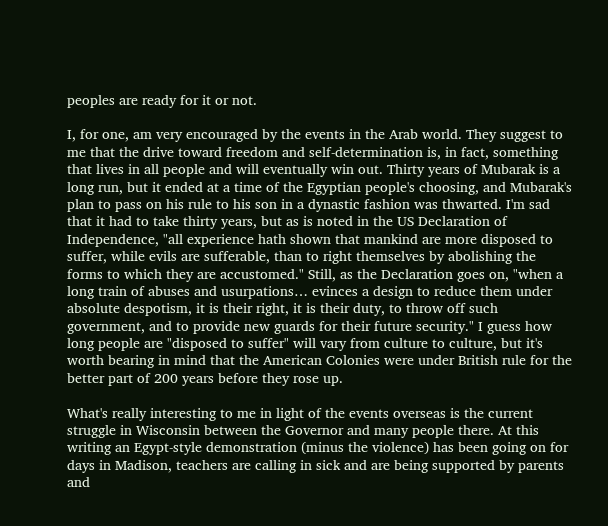peoples are ready for it or not.

I, for one, am very encouraged by the events in the Arab world. They suggest to me that the drive toward freedom and self-determination is, in fact, something that lives in all people and will eventually win out. Thirty years of Mubarak is a long run, but it ended at a time of the Egyptian people's choosing, and Mubarak's plan to pass on his rule to his son in a dynastic fashion was thwarted. I'm sad that it had to take thirty years, but as is noted in the US Declaration of Independence, "all experience hath shown that mankind are more disposed to suffer, while evils are sufferable, than to right themselves by abolishing the forms to which they are accustomed." Still, as the Declaration goes on, "when a long train of abuses and usurpations… evinces a design to reduce them under absolute despotism, it is their right, it is their duty, to throw off such government, and to provide new guards for their future security." I guess how long people are "disposed to suffer" will vary from culture to culture, but it's worth bearing in mind that the American Colonies were under British rule for the better part of 200 years before they rose up.

What's really interesting to me in light of the events overseas is the current struggle in Wisconsin between the Governor and many people there. At this writing an Egypt-style demonstration (minus the violence) has been going on for days in Madison, teachers are calling in sick and are being supported by parents and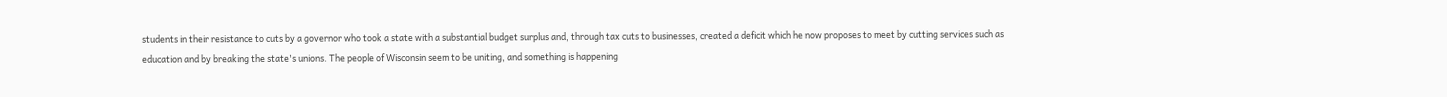students in their resistance to cuts by a governor who took a state with a substantial budget surplus and, through tax cuts to businesses, created a deficit which he now proposes to meet by cutting services such as education and by breaking the state's unions. The people of Wisconsin seem to be uniting, and something is happening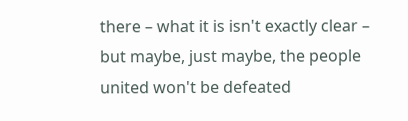there – what it is isn't exactly clear – but maybe, just maybe, the people united won't be defeated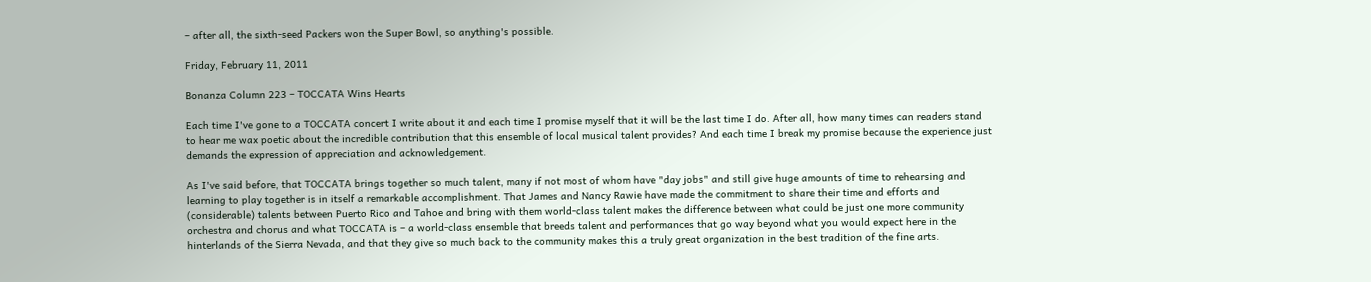– after all, the sixth-seed Packers won the Super Bowl, so anything's possible.

Friday, February 11, 2011

Bonanza Column 223 – TOCCATA Wins Hearts

Each time I've gone to a TOCCATA concert I write about it and each time I promise myself that it will be the last time I do. After all, how many times can readers stand to hear me wax poetic about the incredible contribution that this ensemble of local musical talent provides? And each time I break my promise because the experience just demands the expression of appreciation and acknowledgement.

As I've said before, that TOCCATA brings together so much talent, many if not most of whom have "day jobs" and still give huge amounts of time to rehearsing and learning to play together is in itself a remarkable accomplishment. That James and Nancy Rawie have made the commitment to share their time and efforts and (considerable) talents between Puerto Rico and Tahoe and bring with them world-class talent makes the difference between what could be just one more community orchestra and chorus and what TOCCATA is – a world-class ensemble that breeds talent and performances that go way beyond what you would expect here in the hinterlands of the Sierra Nevada, and that they give so much back to the community makes this a truly great organization in the best tradition of the fine arts.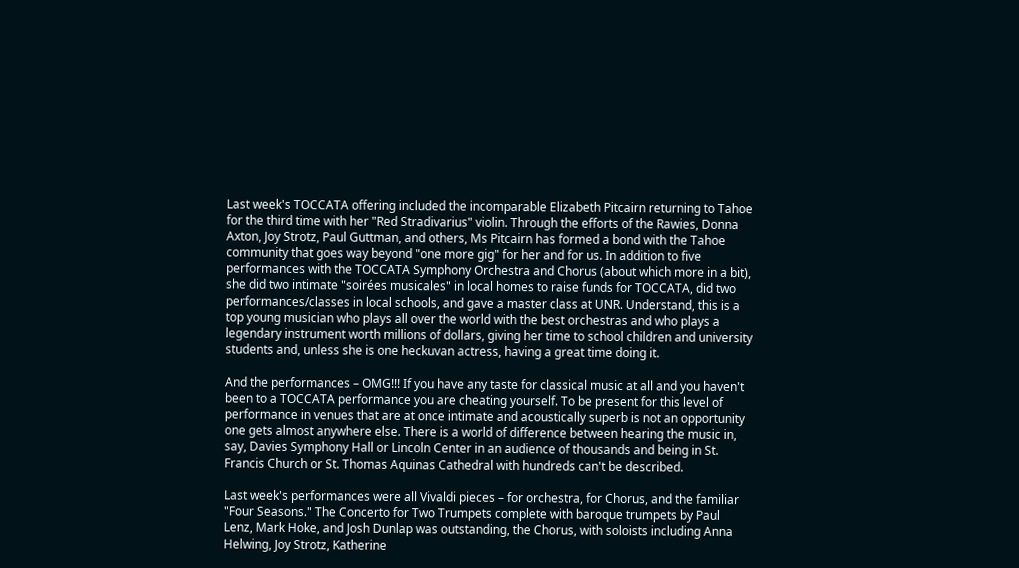Last week's TOCCATA offering included the incomparable Elizabeth Pitcairn returning to Tahoe for the third time with her "Red Stradivarius" violin. Through the efforts of the Rawies, Donna Axton, Joy Strotz, Paul Guttman, and others, Ms Pitcairn has formed a bond with the Tahoe community that goes way beyond "one more gig" for her and for us. In addition to five performances with the TOCCATA Symphony Orchestra and Chorus (about which more in a bit), she did two intimate "soirées musicales" in local homes to raise funds for TOCCATA, did two performances/classes in local schools, and gave a master class at UNR. Understand, this is a top young musician who plays all over the world with the best orchestras and who plays a legendary instrument worth millions of dollars, giving her time to school children and university students and, unless she is one heckuvan actress, having a great time doing it.

And the performances – OMG!!! If you have any taste for classical music at all and you haven't been to a TOCCATA performance you are cheating yourself. To be present for this level of performance in venues that are at once intimate and acoustically superb is not an opportunity one gets almost anywhere else. There is a world of difference between hearing the music in, say, Davies Symphony Hall or Lincoln Center in an audience of thousands and being in St. Francis Church or St. Thomas Aquinas Cathedral with hundreds can't be described.

Last week's performances were all Vivaldi pieces – for orchestra, for Chorus, and the familiar "Four Seasons." The Concerto for Two Trumpets complete with baroque trumpets by Paul Lenz, Mark Hoke, and Josh Dunlap was outstanding, the Chorus, with soloists including Anna Helwing, Joy Strotz, Katherine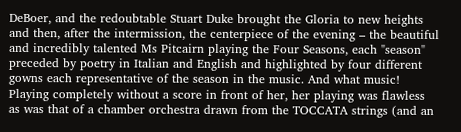DeBoer, and the redoubtable Stuart Duke brought the Gloria to new heights and then, after the intermission, the centerpiece of the evening – the beautiful and incredibly talented Ms Pitcairn playing the Four Seasons, each "season" preceded by poetry in Italian and English and highlighted by four different gowns each representative of the season in the music. And what music! Playing completely without a score in front of her, her playing was flawless as was that of a chamber orchestra drawn from the TOCCATA strings (and an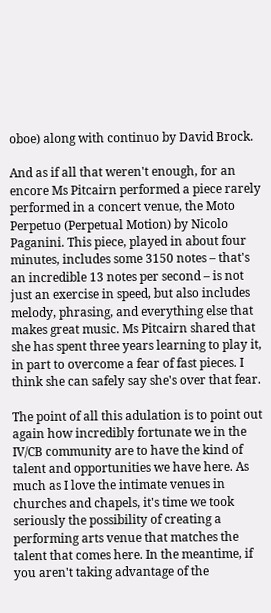oboe) along with continuo by David Brock.

And as if all that weren't enough, for an encore Ms Pitcairn performed a piece rarely performed in a concert venue, the Moto Perpetuo (Perpetual Motion) by Nicolo Paganini. This piece, played in about four minutes, includes some 3150 notes – that's an incredible 13 notes per second – is not just an exercise in speed, but also includes melody, phrasing, and everything else that makes great music. Ms Pitcairn shared that she has spent three years learning to play it, in part to overcome a fear of fast pieces. I think she can safely say she's over that fear.

The point of all this adulation is to point out again how incredibly fortunate we in the IV/CB community are to have the kind of talent and opportunities we have here. As much as I love the intimate venues in churches and chapels, it's time we took seriously the possibility of creating a performing arts venue that matches the talent that comes here. In the meantime, if you aren't taking advantage of the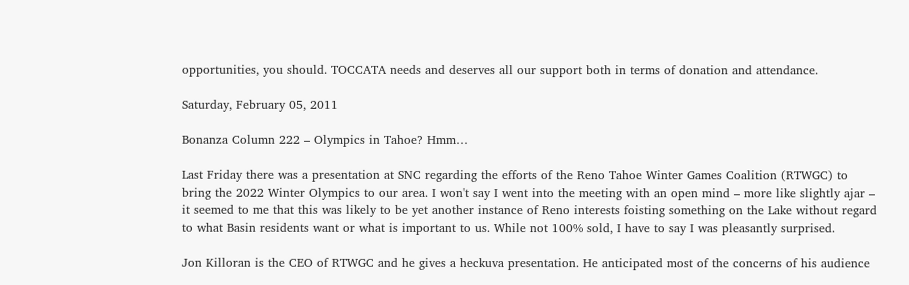opportunities, you should. TOCCATA needs and deserves all our support both in terms of donation and attendance.

Saturday, February 05, 2011

Bonanza Column 222 – Olympics in Tahoe? Hmm…

Last Friday there was a presentation at SNC regarding the efforts of the Reno Tahoe Winter Games Coalition (RTWGC) to bring the 2022 Winter Olympics to our area. I won't say I went into the meeting with an open mind – more like slightly ajar – it seemed to me that this was likely to be yet another instance of Reno interests foisting something on the Lake without regard to what Basin residents want or what is important to us. While not 100% sold, I have to say I was pleasantly surprised.

Jon Killoran is the CEO of RTWGC and he gives a heckuva presentation. He anticipated most of the concerns of his audience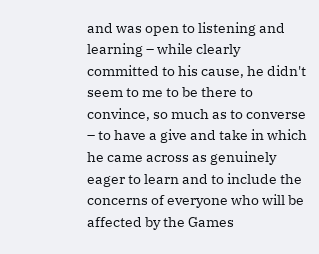and was open to listening and learning – while clearly committed to his cause, he didn't seem to me to be there to convince, so much as to converse – to have a give and take in which he came across as genuinely eager to learn and to include the concerns of everyone who will be affected by the Games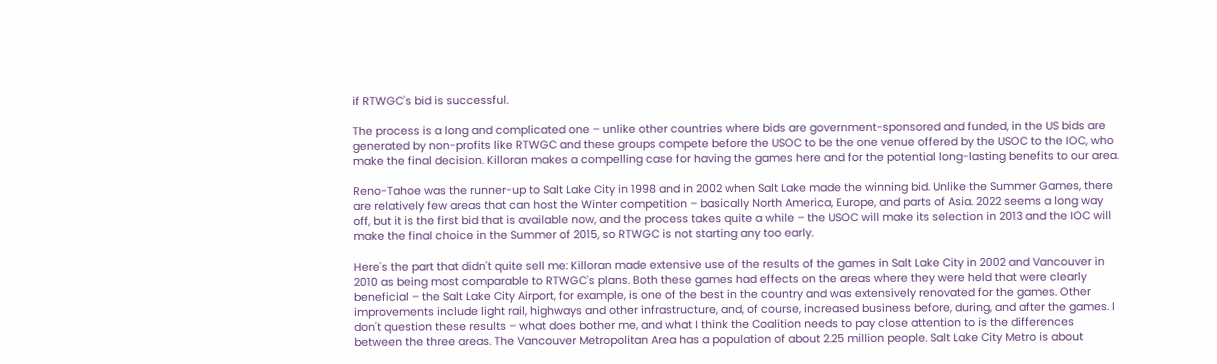if RTWGC's bid is successful.

The process is a long and complicated one – unlike other countries where bids are government-sponsored and funded, in the US bids are generated by non-profits like RTWGC and these groups compete before the USOC to be the one venue offered by the USOC to the IOC, who make the final decision. Killoran makes a compelling case for having the games here and for the potential long-lasting benefits to our area.

Reno-Tahoe was the runner-up to Salt Lake City in 1998 and in 2002 when Salt Lake made the winning bid. Unlike the Summer Games, there are relatively few areas that can host the Winter competition – basically North America, Europe, and parts of Asia. 2022 seems a long way off, but it is the first bid that is available now, and the process takes quite a while – the USOC will make its selection in 2013 and the IOC will make the final choice in the Summer of 2015, so RTWGC is not starting any too early.

Here's the part that didn't quite sell me: Killoran made extensive use of the results of the games in Salt Lake City in 2002 and Vancouver in 2010 as being most comparable to RTWGC's plans. Both these games had effects on the areas where they were held that were clearly beneficial – the Salt Lake City Airport, for example, is one of the best in the country and was extensively renovated for the games. Other improvements include light rail, highways and other infrastructure, and, of course, increased business before, during, and after the games. I don't question these results – what does bother me, and what I think the Coalition needs to pay close attention to is the differences between the three areas. The Vancouver Metropolitan Area has a population of about 2.25 million people. Salt Lake City Metro is about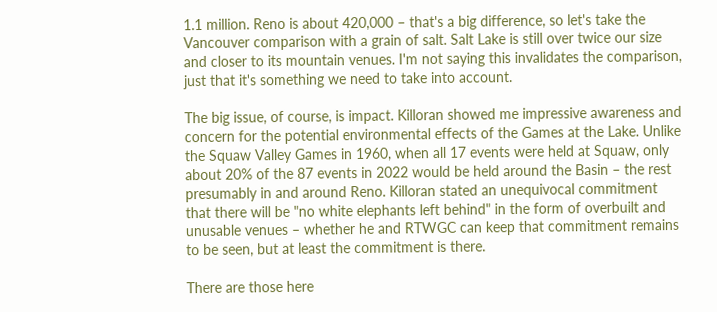1.1 million. Reno is about 420,000 – that's a big difference, so let's take the Vancouver comparison with a grain of salt. Salt Lake is still over twice our size and closer to its mountain venues. I'm not saying this invalidates the comparison, just that it's something we need to take into account.

The big issue, of course, is impact. Killoran showed me impressive awareness and concern for the potential environmental effects of the Games at the Lake. Unlike the Squaw Valley Games in 1960, when all 17 events were held at Squaw, only about 20% of the 87 events in 2022 would be held around the Basin – the rest presumably in and around Reno. Killoran stated an unequivocal commitment that there will be "no white elephants left behind" in the form of overbuilt and unusable venues – whether he and RTWGC can keep that commitment remains to be seen, but at least the commitment is there.

There are those here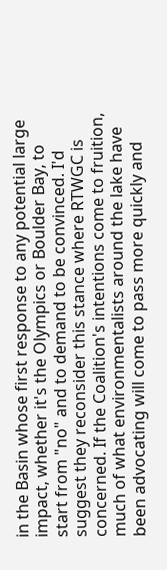in the Basin whose first response to any potential large impact, whether it's the Olympics or Boulder Bay, to start from "no" and to demand to be convinced. I'd suggest they reconsider this stance where RTWGC is concerned. If the Coalition's intentions come to fruition, much of what environmentalists around the lake have been advocating will come to pass more quickly and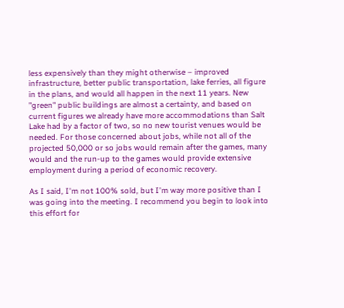less expensively than they might otherwise – improved infrastructure, better public transportation, lake ferries, all figure in the plans, and would all happen in the next 11 years. New "green" public buildings are almost a certainty, and based on current figures we already have more accommodations than Salt Lake had by a factor of two, so no new tourist venues would be needed. For those concerned about jobs, while not all of the projected 50,000 or so jobs would remain after the games, many would and the run-up to the games would provide extensive employment during a period of economic recovery.

As I said, I'm not 100% sold, but I'm way more positive than I was going into the meeting. I recommend you begin to look into this effort for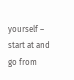yourself – start at and go from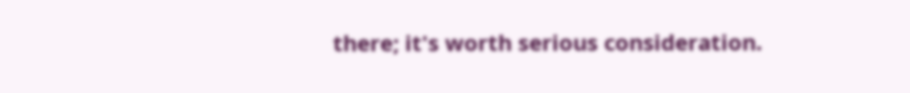there; it's worth serious consideration.